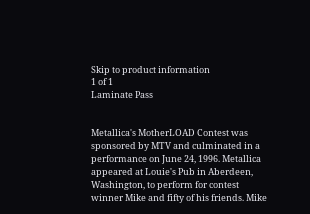Skip to product information
1 of 1
Laminate Pass


Metallica's MotherLOAD Contest was sponsored by MTV and culminated in a performance on June 24, 1996. Metallica appeared at Louie's Pub in Aberdeen, Washington, to perform for contest winner Mike and fifty of his friends. Mike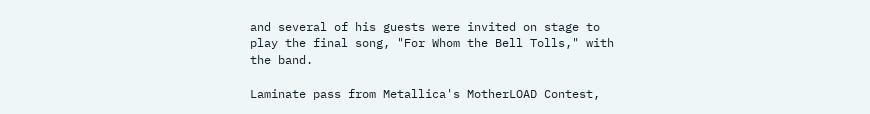and several of his guests were invited on stage to play the final song, "For Whom the Bell Tolls," with the band.

Laminate pass from Metallica's MotherLOAD Contest,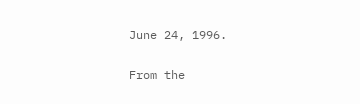June 24, 1996.

From the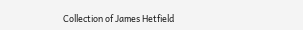Collection of James Hetfield